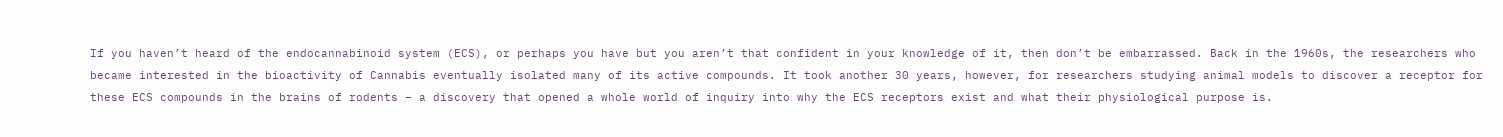If you haven’t heard of the endocannabinoid system (ECS), or perhaps you have but you aren’t that confident in your knowledge of it, then don’t be embarrassed. Back in the 1960s, the researchers who became interested in the bioactivity of Cannabis eventually isolated many of its active compounds. It took another 30 years, however, for researchers studying animal models to discover a receptor for these ECS compounds in the brains of rodents – a discovery that opened a whole world of inquiry into why the ECS receptors exist and what their physiological purpose is.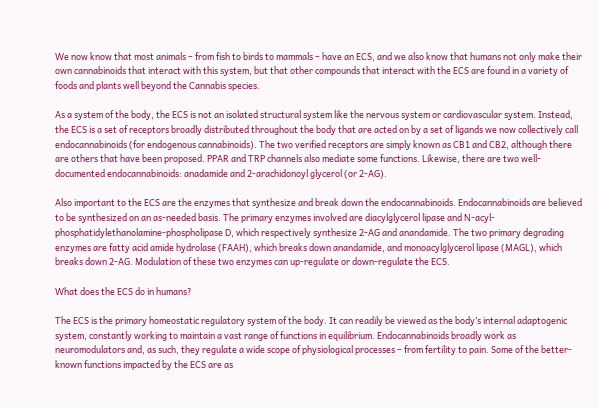We now know that most animals – from fish to birds to mammals – have an ECS, and we also know that humans not only make their own cannabinoids that interact with this system, but that other compounds that interact with the ECS are found in a variety of foods and plants well beyond the Cannabis species.

As a system of the body, the ECS is not an isolated structural system like the nervous system or cardiovascular system. Instead, the ECS is a set of receptors broadly distributed throughout the body that are acted on by a set of ligands we now collectively call endocannabinoids (for endogenous cannabinoids). The two verified receptors are simply known as CB1 and CB2, although there are others that have been proposed. PPAR and TRP channels also mediate some functions. Likewise, there are two well-documented endocannabinoids: anadamide and 2-arachidonoyl glycerol (or 2-AG).

Also important to the ECS are the enzymes that synthesize and break down the endocannabinoids. Endocannabinoids are believed to be synthesized on an as-needed basis. The primary enzymes involved are diacylglycerol lipase and N-acyl-phosphatidylethanolamine-phospholipase D, which respectively synthesize 2-AG and anandamide. The two primary degrading enzymes are fatty acid amide hydrolase (FAAH), which breaks down anandamide, and monoacylglycerol lipase (MAGL), which breaks down 2-AG. Modulation of these two enzymes can up-regulate or down-regulate the ECS.

What does the ECS do in humans?

The ECS is the primary homeostatic regulatory system of the body. It can readily be viewed as the body’s internal adaptogenic system, constantly working to maintain a vast range of functions in equilibrium. Endocannabinoids broadly work as neuromodulators and, as such, they regulate a wide scope of physiological processes – from fertility to pain. Some of the better-known functions impacted by the ECS are as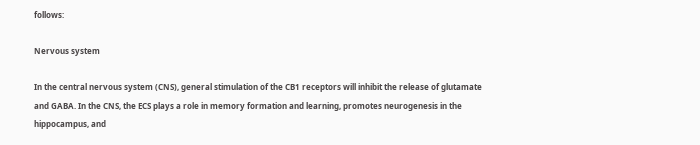follows:

Nervous system

In the central nervous system (CNS), general stimulation of the CB1 receptors will inhibit the release of glutamate and GABA. In the CNS, the ECS plays a role in memory formation and learning, promotes neurogenesis in the hippocampus, and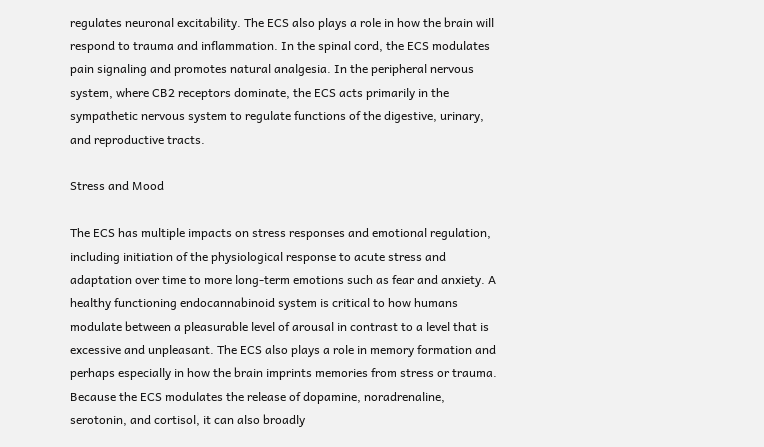regulates neuronal excitability. The ECS also plays a role in how the brain will respond to trauma and inflammation. In the spinal cord, the ECS modulates pain signaling and promotes natural analgesia. In the peripheral nervous system, where CB2 receptors dominate, the ECS acts primarily in the sympathetic nervous system to regulate functions of the digestive, urinary, and reproductive tracts.

Stress and Mood

The ECS has multiple impacts on stress responses and emotional regulation, including initiation of the physiological response to acute stress and adaptation over time to more long-term emotions such as fear and anxiety. A healthy functioning endocannabinoid system is critical to how humans modulate between a pleasurable level of arousal in contrast to a level that is excessive and unpleasant. The ECS also plays a role in memory formation and perhaps especially in how the brain imprints memories from stress or trauma. Because the ECS modulates the release of dopamine, noradrenaline, serotonin, and cortisol, it can also broadly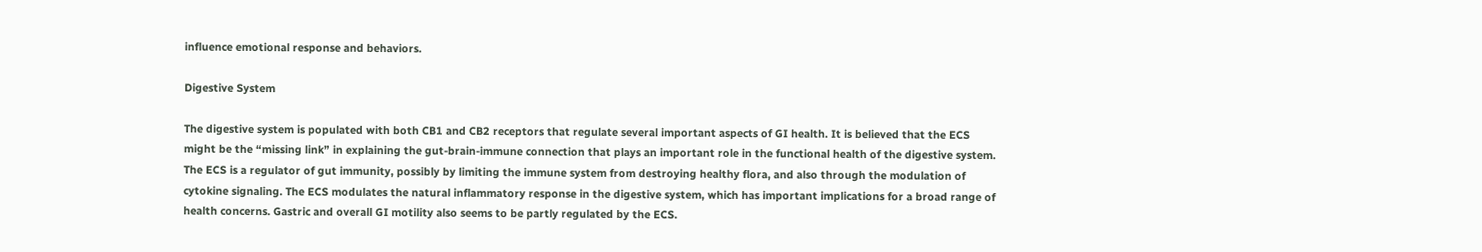influence emotional response and behaviors.

Digestive System

The digestive system is populated with both CB1 and CB2 receptors that regulate several important aspects of GI health. It is believed that the ECS might be the “missing link” in explaining the gut-brain-immune connection that plays an important role in the functional health of the digestive system. The ECS is a regulator of gut immunity, possibly by limiting the immune system from destroying healthy flora, and also through the modulation of cytokine signaling. The ECS modulates the natural inflammatory response in the digestive system, which has important implications for a broad range of health concerns. Gastric and overall GI motility also seems to be partly regulated by the ECS.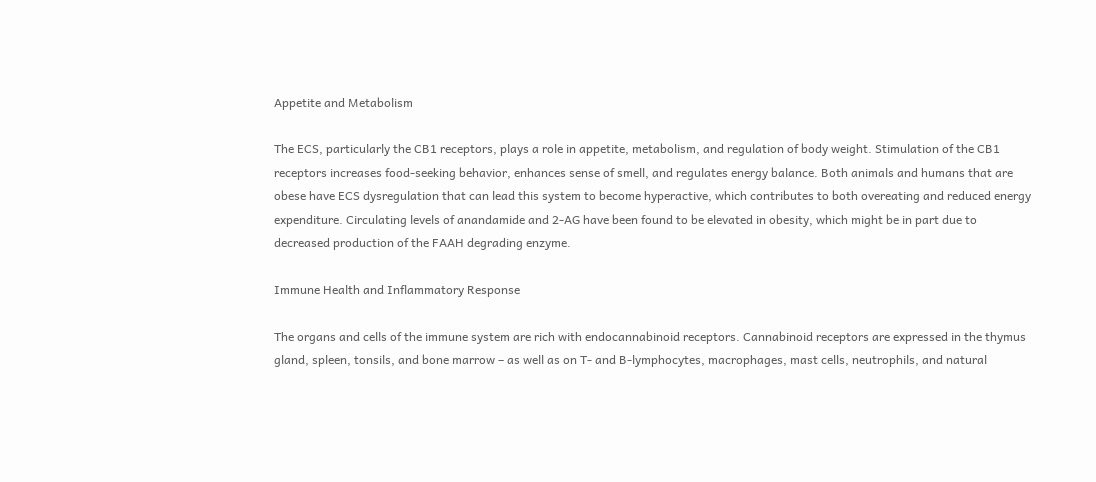Appetite and Metabolism

The ECS, particularly the CB1 receptors, plays a role in appetite, metabolism, and regulation of body weight. Stimulation of the CB1 receptors increases food-seeking behavior, enhances sense of smell, and regulates energy balance. Both animals and humans that are obese have ECS dysregulation that can lead this system to become hyperactive, which contributes to both overeating and reduced energy expenditure. Circulating levels of anandamide and 2-AG have been found to be elevated in obesity, which might be in part due to decreased production of the FAAH degrading enzyme.

Immune Health and Inflammatory Response

The organs and cells of the immune system are rich with endocannabinoid receptors. Cannabinoid receptors are expressed in the thymus gland, spleen, tonsils, and bone marrow – as well as on T- and B-lymphocytes, macrophages, mast cells, neutrophils, and natural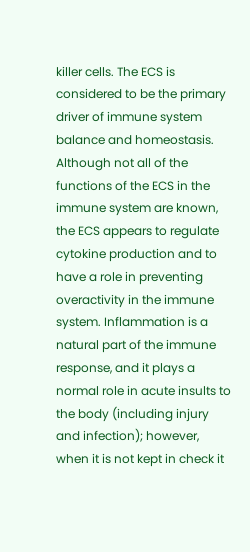killer cells. The ECS is considered to be the primary driver of immune system balance and homeostasis. Although not all of the functions of the ECS in the immune system are known, the ECS appears to regulate cytokine production and to have a role in preventing overactivity in the immune system. Inflammation is a natural part of the immune response, and it plays a normal role in acute insults to the body (including injury and infection); however, when it is not kept in check it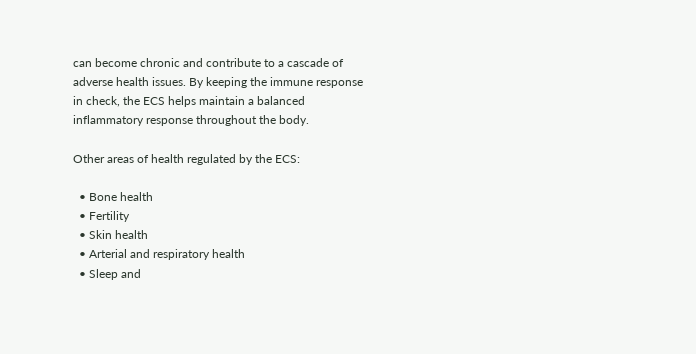can become chronic and contribute to a cascade of adverse health issues. By keeping the immune response in check, the ECS helps maintain a balanced inflammatory response throughout the body.

Other areas of health regulated by the ECS:

  • Bone health
  • Fertility
  • Skin health
  • Arterial and respiratory health
  • Sleep and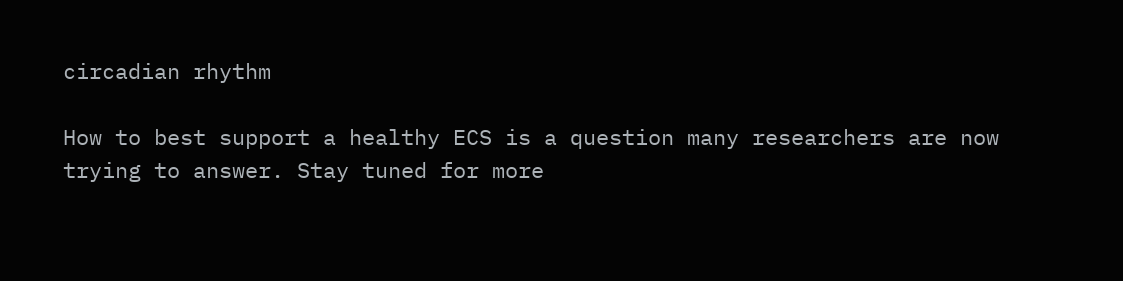circadian rhythm

How to best support a healthy ECS is a question many researchers are now trying to answer. Stay tuned for more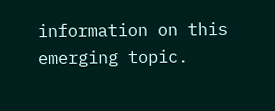information on this emerging topic.